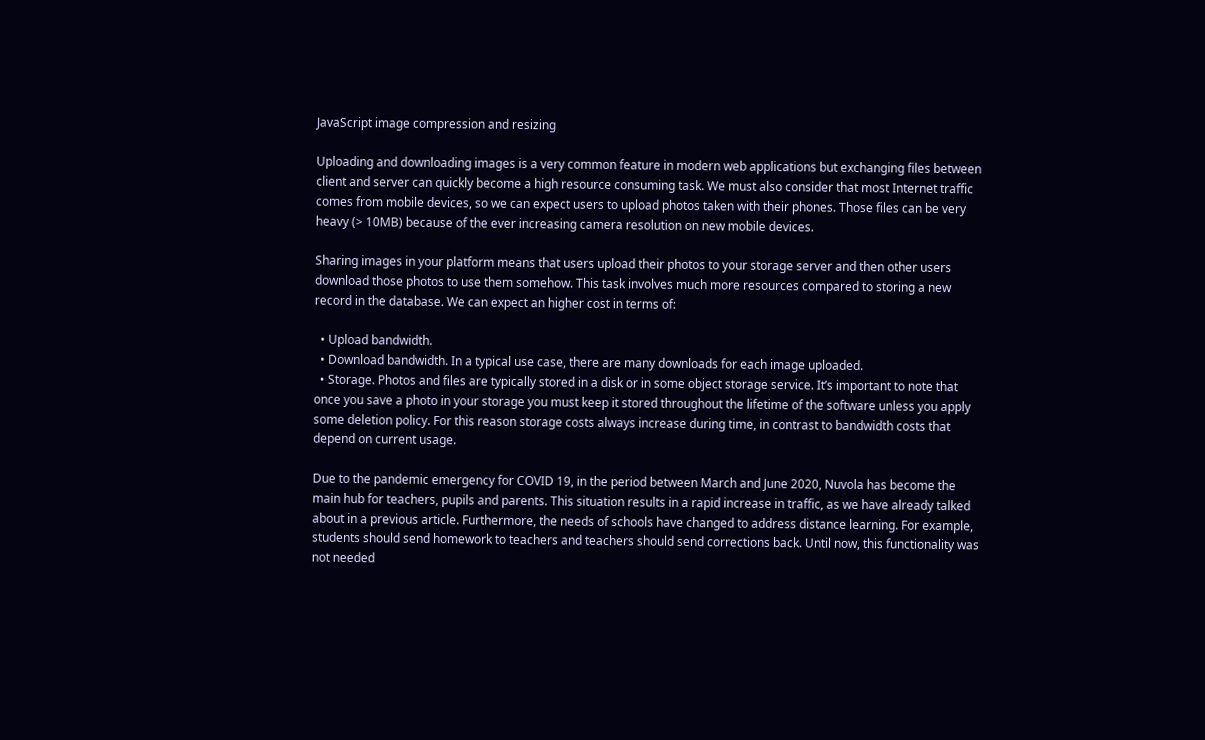JavaScript image compression and resizing

Uploading and downloading images is a very common feature in modern web applications but exchanging files between client and server can quickly become a high resource consuming task. We must also consider that most Internet traffic comes from mobile devices, so we can expect users to upload photos taken with their phones. Those files can be very heavy (> 10MB) because of the ever increasing camera resolution on new mobile devices.

Sharing images in your platform means that users upload their photos to your storage server and then other users download those photos to use them somehow. This task involves much more resources compared to storing a new record in the database. We can expect an higher cost in terms of:

  • Upload bandwidth.
  • Download bandwidth. In a typical use case, there are many downloads for each image uploaded.
  • Storage. Photos and files are typically stored in a disk or in some object storage service. It’s important to note that once you save a photo in your storage you must keep it stored throughout the lifetime of the software unless you apply some deletion policy. For this reason storage costs always increase during time, in contrast to bandwidth costs that depend on current usage.

Due to the pandemic emergency for COVID 19, in the period between March and June 2020, Nuvola has become the main hub for teachers, pupils and parents. This situation results in a rapid increase in traffic, as we have already talked about in a previous article. Furthermore, the needs of schools have changed to address distance learning. For example, students should send homework to teachers and teachers should send corrections back. Until now, this functionality was not needed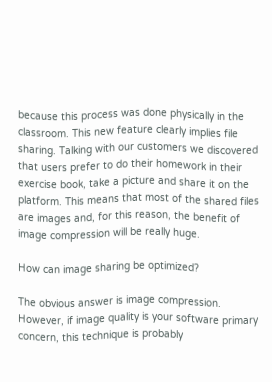because this process was done physically in the classroom. This new feature clearly implies file sharing. Talking with our customers we discovered that users prefer to do their homework in their exercise book, take a picture and share it on the platform. This means that most of the shared files are images and, for this reason, the benefit of image compression will be really huge.

How can image sharing be optimized?

The obvious answer is image compression. However, if image quality is your software primary concern, this technique is probably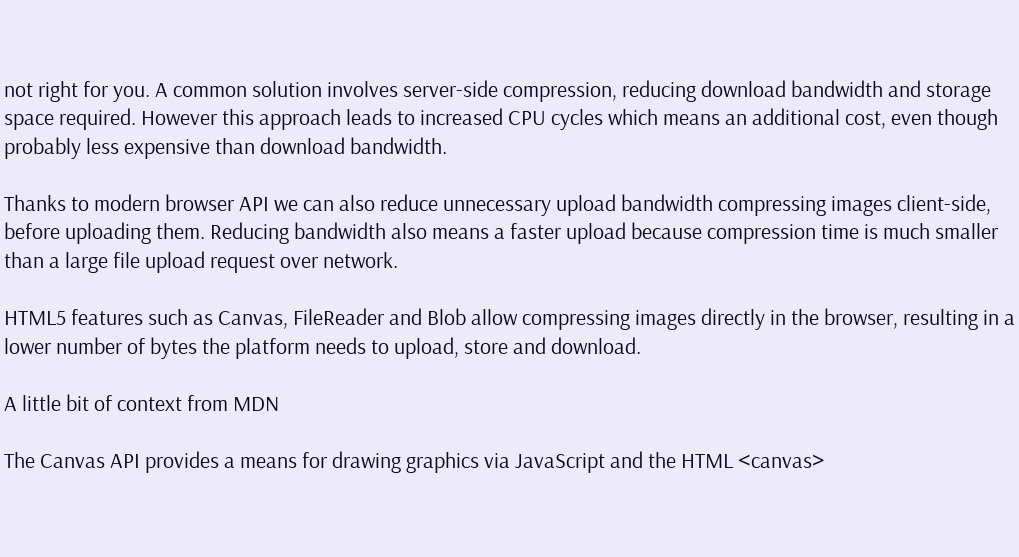not right for you. A common solution involves server-side compression, reducing download bandwidth and storage space required. However this approach leads to increased CPU cycles which means an additional cost, even though probably less expensive than download bandwidth.

Thanks to modern browser API we can also reduce unnecessary upload bandwidth compressing images client-side, before uploading them. Reducing bandwidth also means a faster upload because compression time is much smaller than a large file upload request over network.

HTML5 features such as Canvas, FileReader and Blob allow compressing images directly in the browser, resulting in a lower number of bytes the platform needs to upload, store and download.

A little bit of context from MDN

The Canvas API provides a means for drawing graphics via JavaScript and the HTML <canvas>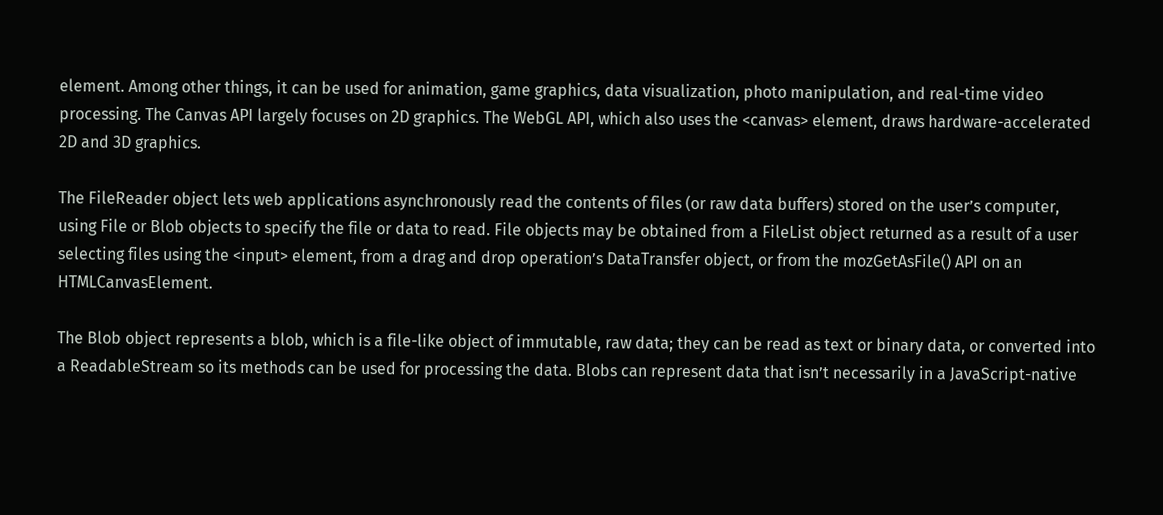element. Among other things, it can be used for animation, game graphics, data visualization, photo manipulation, and real-time video processing. The Canvas API largely focuses on 2D graphics. The WebGL API, which also uses the <canvas> element, draws hardware-accelerated 2D and 3D graphics.

The FileReader object lets web applications asynchronously read the contents of files (or raw data buffers) stored on the user’s computer, using File or Blob objects to specify the file or data to read. File objects may be obtained from a FileList object returned as a result of a user selecting files using the <input> element, from a drag and drop operation’s DataTransfer object, or from the mozGetAsFile() API on an HTMLCanvasElement.

The Blob object represents a blob, which is a file-like object of immutable, raw data; they can be read as text or binary data, or converted into a ReadableStream so its methods can be used for processing the data. Blobs can represent data that isn’t necessarily in a JavaScript-native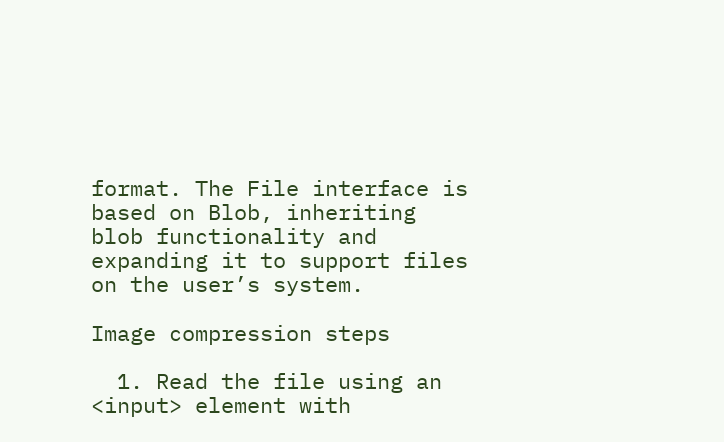format. The File interface is based on Blob, inheriting blob functionality and expanding it to support files on the user’s system.

Image compression steps

  1. Read the file using an <input> element with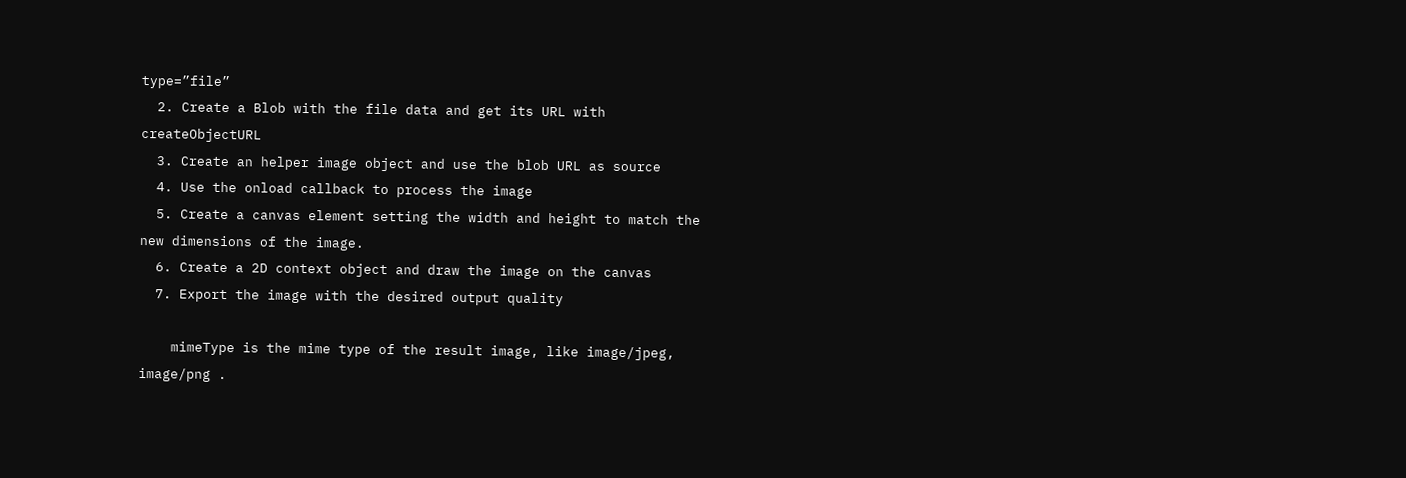type=”file”
  2. Create a Blob with the file data and get its URL with createObjectURL
  3. Create an helper image object and use the blob URL as source
  4. Use the onload callback to process the image
  5. Create a canvas element setting the width and height to match the new dimensions of the image.
  6. Create a 2D context object and draw the image on the canvas
  7. Export the image with the desired output quality

    mimeType is the mime type of the result image, like image/jpeg, image/png .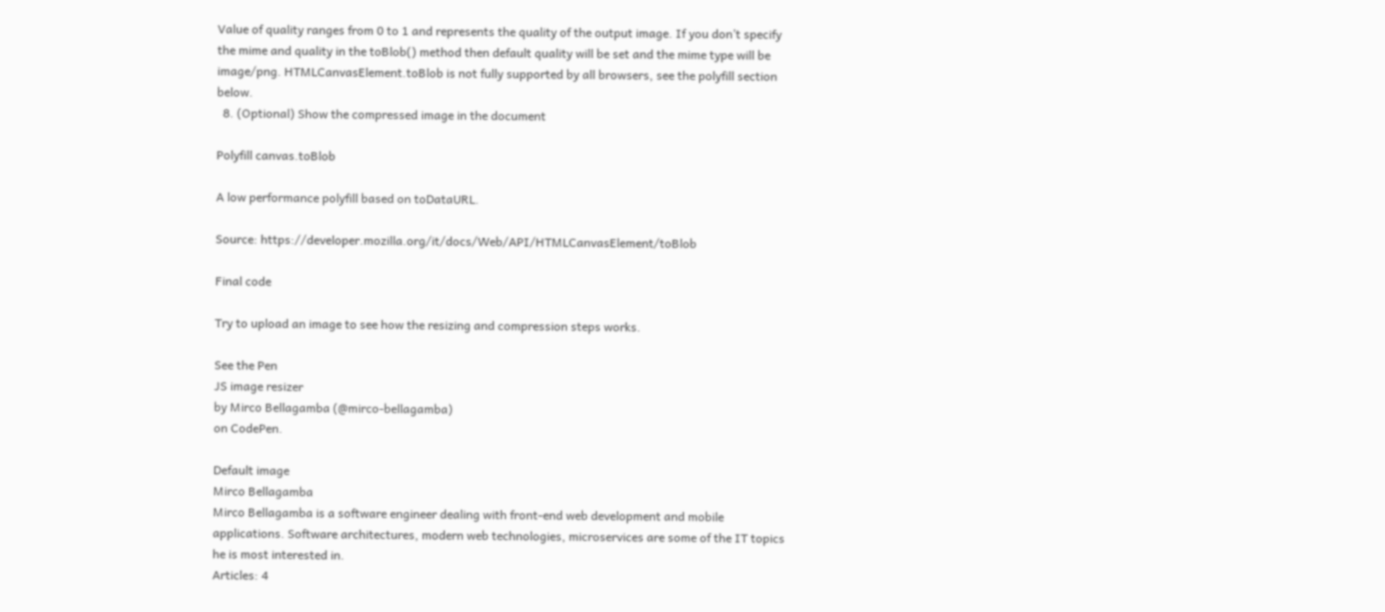Value of quality ranges from 0 to 1 and represents the quality of the output image. If you don’t specify the mime and quality in the toBlob() method then default quality will be set and the mime type will be image/png. HTMLCanvasElement.toBlob is not fully supported by all browsers, see the polyfill section below.
  8. (Optional) Show the compressed image in the document

Polyfill canvas.toBlob

A low performance polyfill based on toDataURL.

Source: https://developer.mozilla.org/it/docs/Web/API/HTMLCanvasElement/toBlob

Final code

Try to upload an image to see how the resizing and compression steps works.

See the Pen
JS image resizer
by Mirco Bellagamba (@mirco-bellagamba)
on CodePen.

Default image
Mirco Bellagamba
Mirco Bellagamba is a software engineer dealing with front-end web development and mobile applications. Software architectures, modern web technologies, microservices are some of the IT topics he is most interested in.
Articles: 4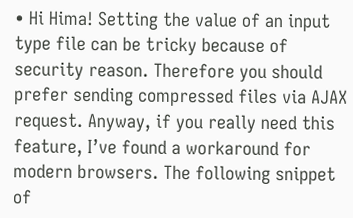• Hi Hima! Setting the value of an input type file can be tricky because of security reason. Therefore you should prefer sending compressed files via AJAX request. Anyway, if you really need this feature, I’ve found a workaround for modern browsers. The following snippet of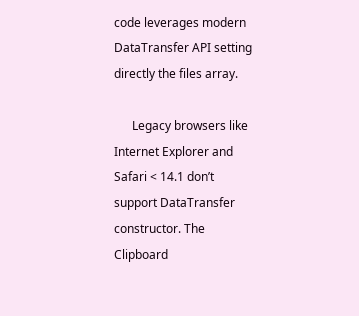code leverages modern DataTransfer API setting directly the files array.

      Legacy browsers like Internet Explorer and Safari < 14.1 don’t support DataTransfer constructor. The Clipboard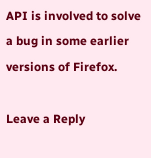API is involved to solve a bug in some earlier versions of Firefox.

Leave a Reply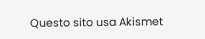Questo sito usa Akismet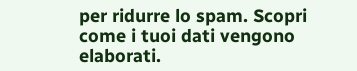per ridurre lo spam. Scopri come i tuoi dati vengono elaborati.